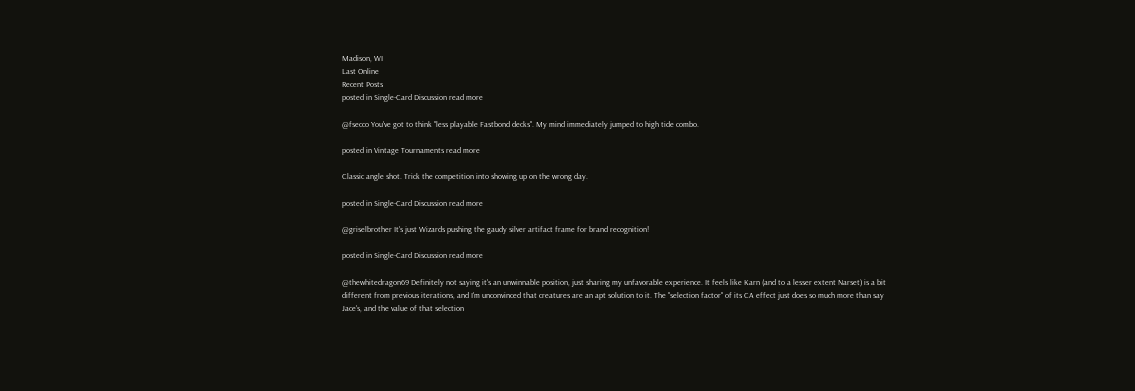Madison, WI
Last Online
Recent Posts
posted in Single-Card Discussion read more

@fsecco You've got to think "less playable Fastbond decks". My mind immediately jumped to high tide combo.

posted in Vintage Tournaments read more

Classic angle shot. Trick the competition into showing up on the wrong day.

posted in Single-Card Discussion read more

@griselbrother It's just Wizards pushing the gaudy silver artifact frame for brand recognition!

posted in Single-Card Discussion read more

@thewhitedragon69 Definitely not saying it's an unwinnable position, just sharing my unfavorable experience. It feels like Karn (and to a lesser extent Narset) is a bit different from previous iterations, and I'm unconvinced that creatures are an apt solution to it. The "selection factor" of its CA effect just does so much more than say Jace's, and the value of that selection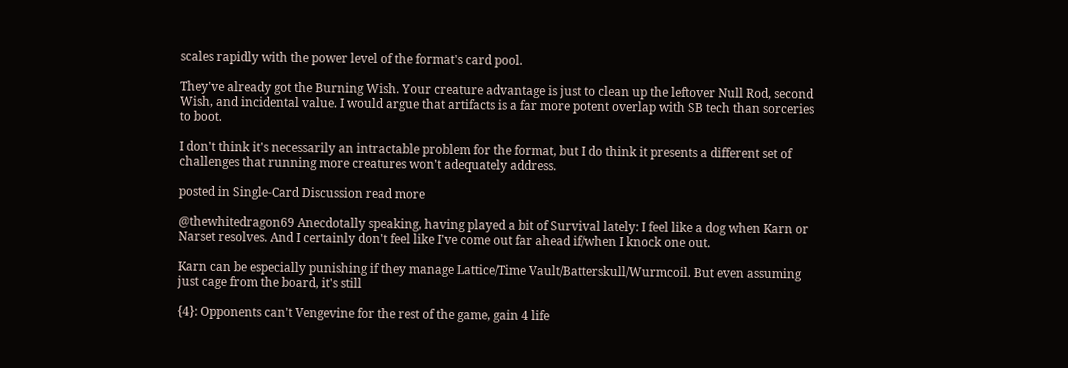scales rapidly with the power level of the format's card pool.

They've already got the Burning Wish. Your creature advantage is just to clean up the leftover Null Rod, second Wish, and incidental value. I would argue that artifacts is a far more potent overlap with SB tech than sorceries to boot.

I don't think it's necessarily an intractable problem for the format, but I do think it presents a different set of challenges that running more creatures won't adequately address.

posted in Single-Card Discussion read more

@thewhitedragon69 Anecdotally speaking, having played a bit of Survival lately: I feel like a dog when Karn or Narset resolves. And I certainly don't feel like I've come out far ahead if/when I knock one out.

Karn can be especially punishing if they manage Lattice/Time Vault/Batterskull/Wurmcoil. But even assuming just cage from the board, it's still

{4}: Opponents can't Vengevine for the rest of the game, gain 4 life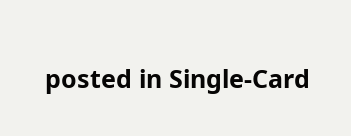posted in Single-Card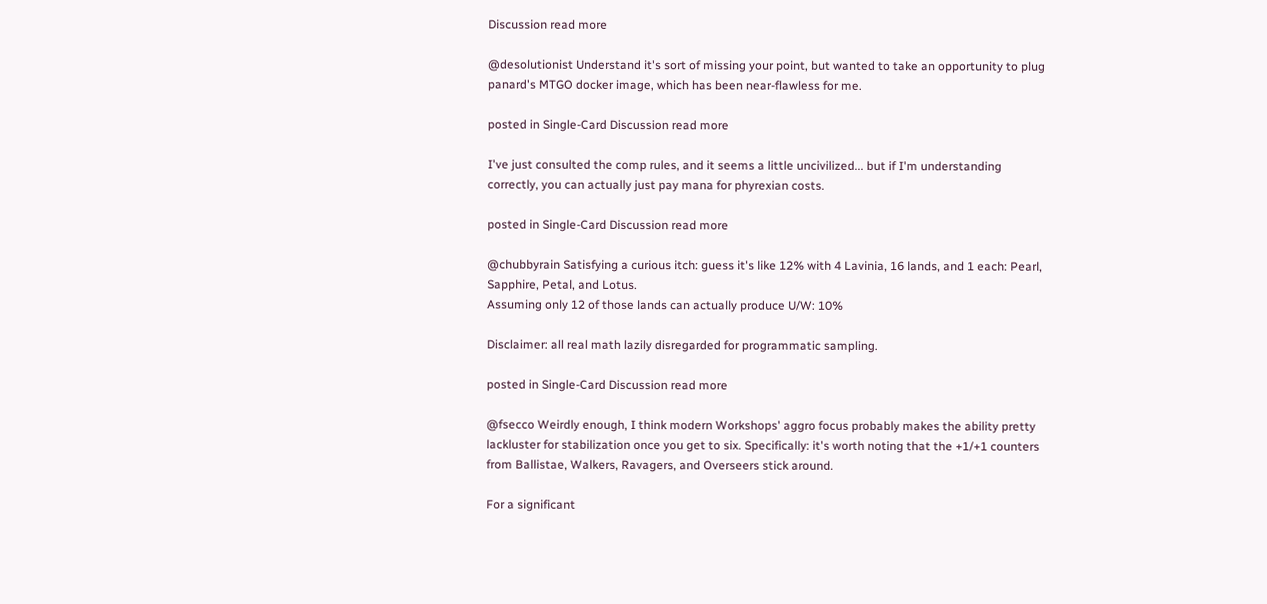Discussion read more

@desolutionist Understand it's sort of missing your point, but wanted to take an opportunity to plug panard's MTGO docker image, which has been near-flawless for me.

posted in Single-Card Discussion read more

I've just consulted the comp rules, and it seems a little uncivilized... but if I'm understanding correctly, you can actually just pay mana for phyrexian costs.

posted in Single-Card Discussion read more

@chubbyrain Satisfying a curious itch: guess it's like 12% with 4 Lavinia, 16 lands, and 1 each: Pearl, Sapphire, Petal, and Lotus.
Assuming only 12 of those lands can actually produce U/W: 10%

Disclaimer: all real math lazily disregarded for programmatic sampling.

posted in Single-Card Discussion read more

@fsecco Weirdly enough, I think modern Workshops' aggro focus probably makes the ability pretty lackluster for stabilization once you get to six. Specifically: it's worth noting that the +1/+1 counters from Ballistae, Walkers, Ravagers, and Overseers stick around.

For a significant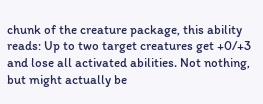chunk of the creature package, this ability reads: Up to two target creatures get +0/+3 and lose all activated abilities. Not nothing, but might actually be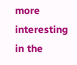more interesting in the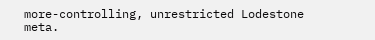more-controlling, unrestricted Lodestone meta.